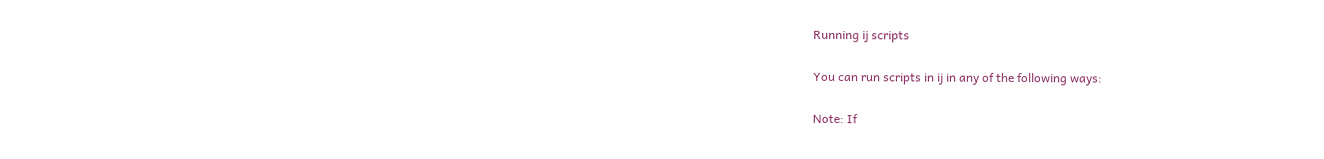Running ij scripts

You can run scripts in ij in any of the following ways:

Note: If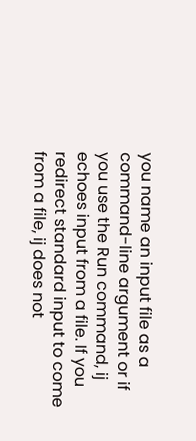you name an input file as a command-line argument or if you use the Run command, ij echoes input from a file. If you redirect standard input to come from a file, ij does not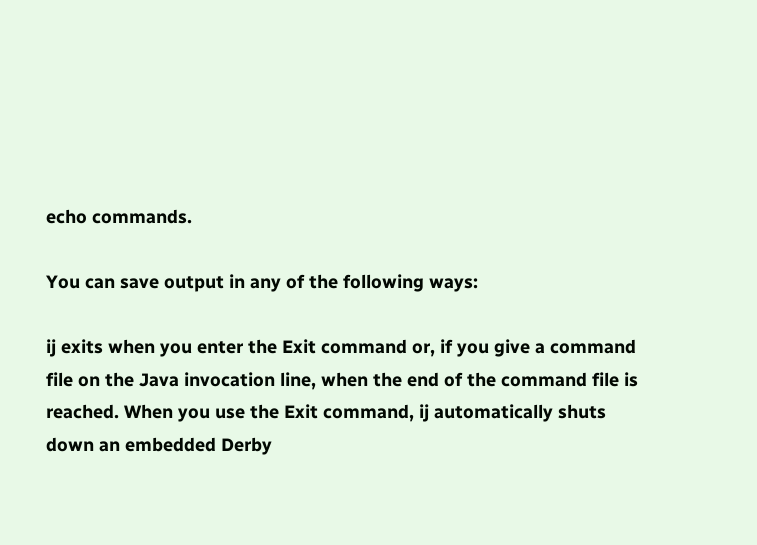echo commands.

You can save output in any of the following ways:

ij exits when you enter the Exit command or, if you give a command file on the Java invocation line, when the end of the command file is reached. When you use the Exit command, ij automatically shuts down an embedded Derby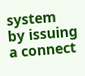system by issuing a connect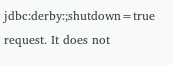jdbc:derby:;shutdown=true request. It does not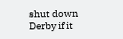shut down Derby if it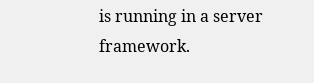is running in a server framework.